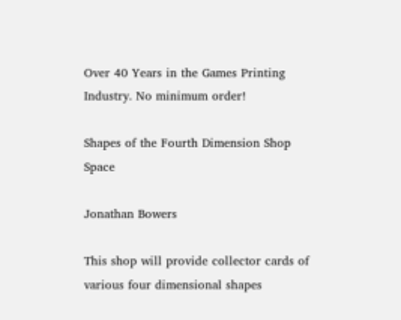Over 40 Years in the Games Printing Industry. No minimum order!

Shapes of the Fourth Dimension Shop Space

Jonathan Bowers

This shop will provide collector cards of various four dimensional shapes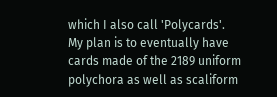which I also call 'Polycards'. My plan is to eventually have cards made of the 2189 uniform polychora as well as scaliform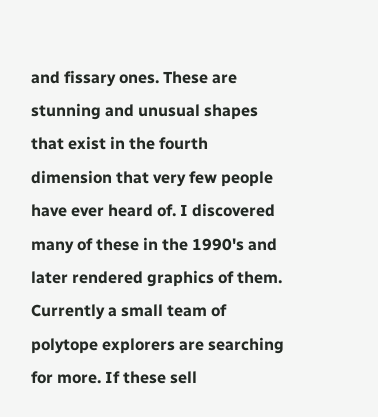and fissary ones. These are stunning and unusual shapes that exist in the fourth dimension that very few people have ever heard of. I discovered many of these in the 1990's and later rendered graphics of them. Currently a small team of polytope explorers are searching for more. If these sell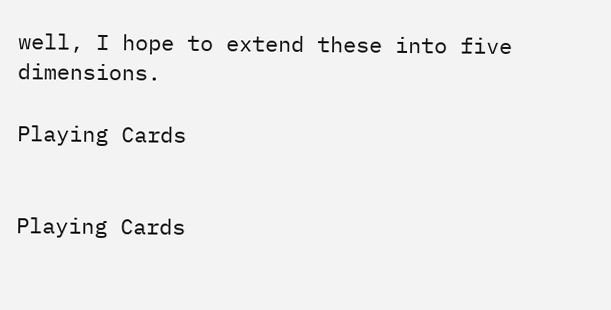well, I hope to extend these into five dimensions.

Playing Cards


Playing Cards